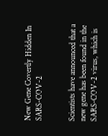New Gene Covertly Hidden In SARS-COV-2


Scientists have announced that a new gene has been found in the SARS-COV-2 virus, which is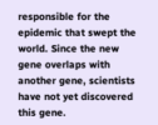responsible for the epidemic that swept the world. Since the new gene overlaps with another gene, scientists have not yet discovered this gene.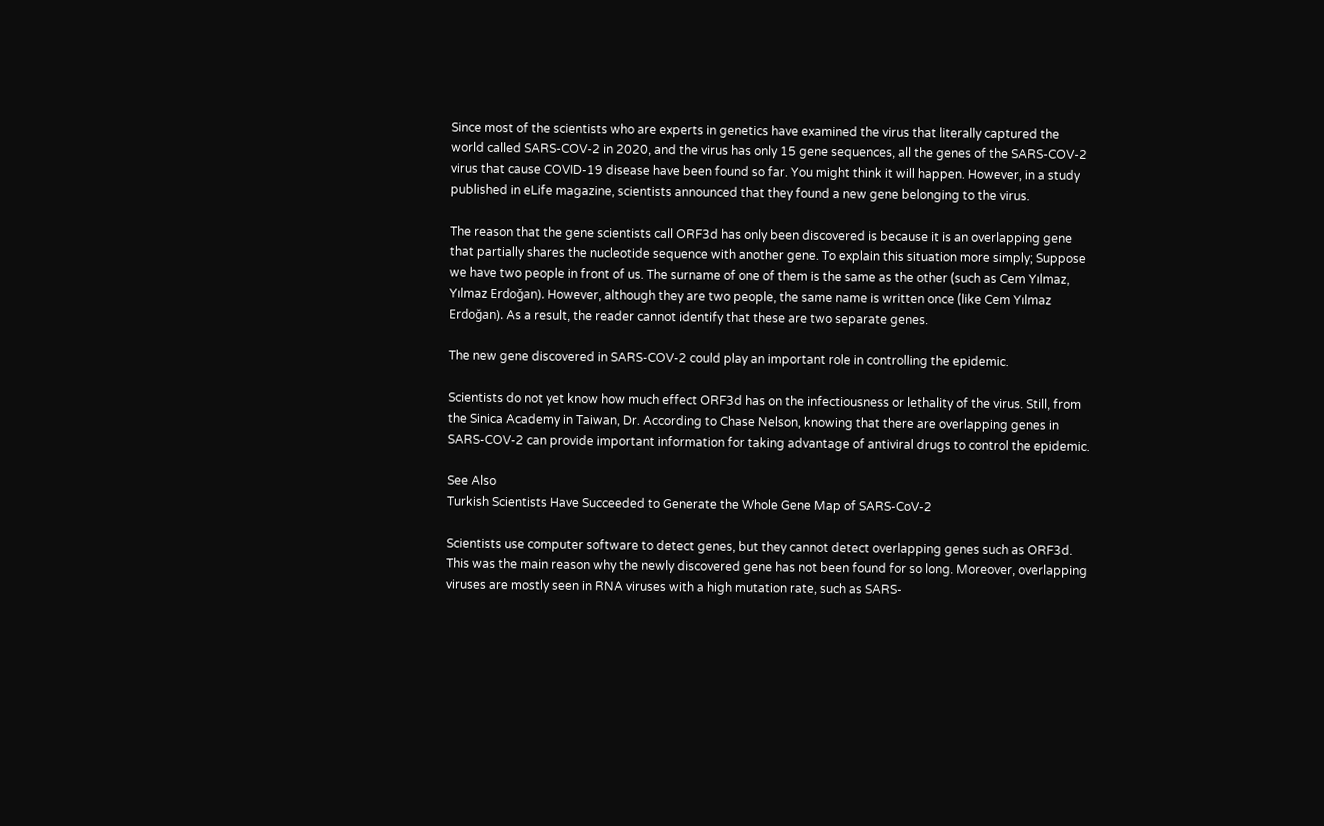Since most of the scientists who are experts in genetics have examined the virus that literally captured the world called SARS-COV-2 in 2020, and the virus has only 15 gene sequences, all the genes of the SARS-COV-2 virus that cause COVID-19 disease have been found so far. You might think it will happen. However, in a study published in eLife magazine, scientists announced that they found a new gene belonging to the virus.

The reason that the gene scientists call ORF3d has only been discovered is because it is an overlapping gene that partially shares the nucleotide sequence with another gene. To explain this situation more simply; Suppose we have two people in front of us. The surname of one of them is the same as the other (such as Cem Yılmaz, Yılmaz Erdoğan). However, although they are two people, the same name is written once (like Cem Yılmaz Erdoğan). As a result, the reader cannot identify that these are two separate genes.

The new gene discovered in SARS-COV-2 could play an important role in controlling the epidemic.

Scientists do not yet know how much effect ORF3d has on the infectiousness or lethality of the virus. Still, from the Sinica Academy in Taiwan, Dr. According to Chase Nelson, knowing that there are overlapping genes in SARS-COV-2 can provide important information for taking advantage of antiviral drugs to control the epidemic.

See Also
Turkish Scientists Have Succeeded to Generate the Whole Gene Map of SARS-CoV-2

Scientists use computer software to detect genes, but they cannot detect overlapping genes such as ORF3d. This was the main reason why the newly discovered gene has not been found for so long. Moreover, overlapping viruses are mostly seen in RNA viruses with a high mutation rate, such as SARS-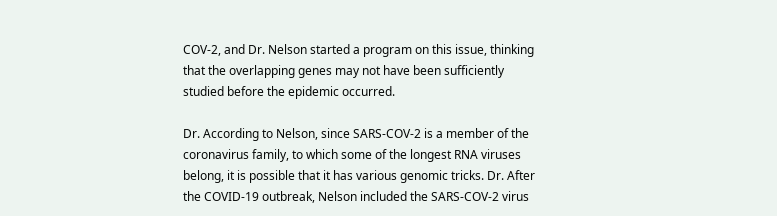COV-2, and Dr. Nelson started a program on this issue, thinking that the overlapping genes may not have been sufficiently studied before the epidemic occurred.

Dr. According to Nelson, since SARS-COV-2 is a member of the coronavirus family, to which some of the longest RNA viruses belong, it is possible that it has various genomic tricks. Dr. After the COVID-19 outbreak, Nelson included the SARS-COV-2 virus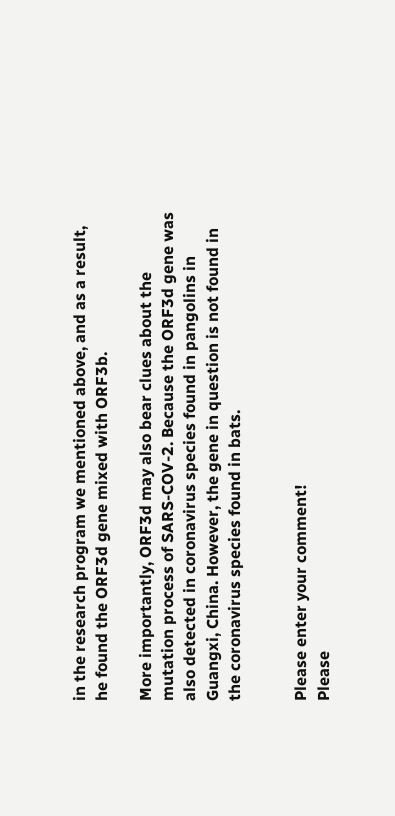in the research program we mentioned above, and as a result, he found the ORF3d gene mixed with ORF3b.

More importantly, ORF3d may also bear clues about the mutation process of SARS-COV-2. Because the ORF3d gene was also detected in coronavirus species found in pangolins in Guangxi, China. However, the gene in question is not found in the coronavirus species found in bats.


Please enter your comment!
Please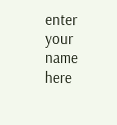enter your name here